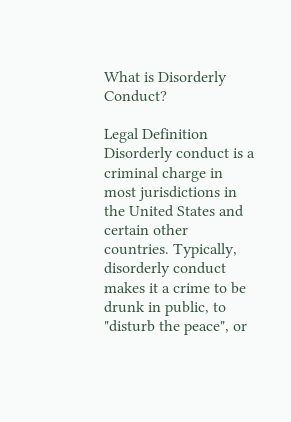What is Disorderly Conduct?

Legal Definition
Disorderly conduct is a criminal charge in most jurisdictions in the United States and certain other countries. Typically, disorderly conduct makes it a crime to be drunk in public, to "disturb the peace", or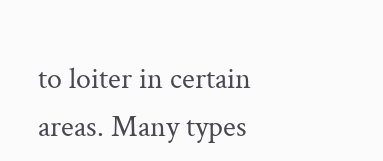to loiter in certain areas. Many types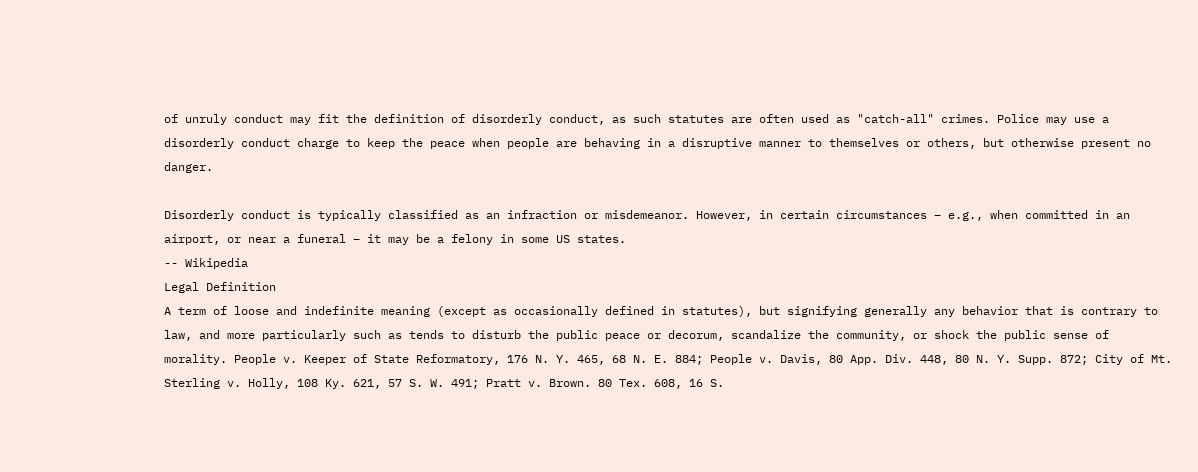of unruly conduct may fit the definition of disorderly conduct, as such statutes are often used as "catch-all" crimes. Police may use a disorderly conduct charge to keep the peace when people are behaving in a disruptive manner to themselves or others, but otherwise present no danger.

Disorderly conduct is typically classified as an infraction or misdemeanor. However, in certain circumstances – e.g., when committed in an airport, or near a funeral – it may be a felony in some US states.
-- Wikipedia
Legal Definition
A term of loose and indefinite meaning (except as occasionally defined in statutes), but signifying generally any behavior that is contrary to law, and more particularly such as tends to disturb the public peace or decorum, scandalize the community, or shock the public sense of morality. People v. Keeper of State Reformatory, 176 N. Y. 465, 68 N. E. 884; People v. Davis, 80 App. Div. 448, 80 N. Y. Supp. 872; City of Mt. Sterling v. Holly, 108 Ky. 621, 57 S. W. 491; Pratt v. Brown. 80 Tex. 608, 16 S.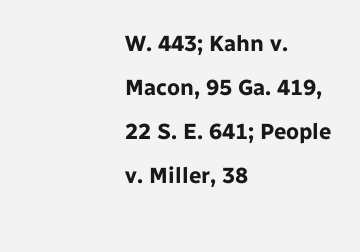W. 443; Kahn v. Macon, 95 Ga. 419, 22 S. E. 641; People v. Miller, 38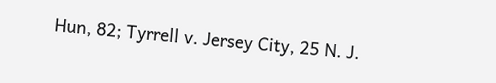Hun, 82; Tyrrell v. Jersey City, 25 N. J.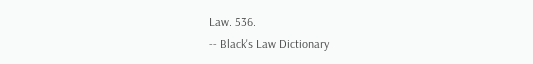Law. 536.
-- Black's Law Dictionary